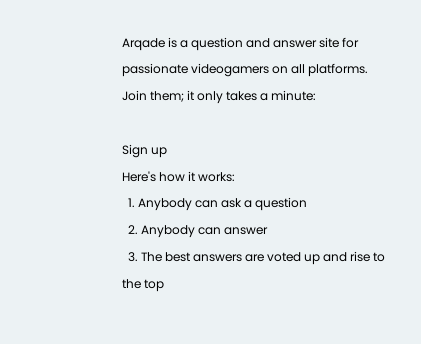Arqade is a question and answer site for passionate videogamers on all platforms. Join them; it only takes a minute:

Sign up
Here's how it works:
  1. Anybody can ask a question
  2. Anybody can answer
  3. The best answers are voted up and rise to the top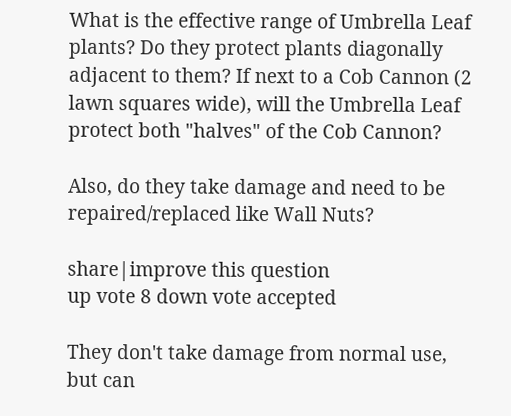What is the effective range of Umbrella Leaf plants? Do they protect plants diagonally adjacent to them? If next to a Cob Cannon (2 lawn squares wide), will the Umbrella Leaf protect both "halves" of the Cob Cannon?

Also, do they take damage and need to be repaired/replaced like Wall Nuts?

share|improve this question
up vote 8 down vote accepted

They don't take damage from normal use, but can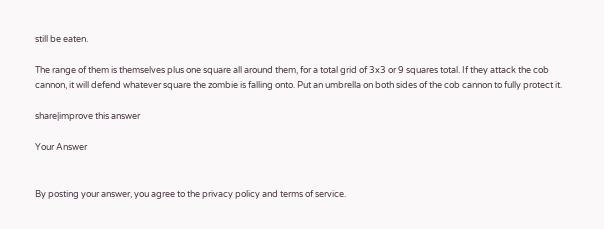still be eaten.

The range of them is themselves plus one square all around them, for a total grid of 3x3 or 9 squares total. If they attack the cob cannon, it will defend whatever square the zombie is falling onto. Put an umbrella on both sides of the cob cannon to fully protect it.

share|improve this answer

Your Answer


By posting your answer, you agree to the privacy policy and terms of service.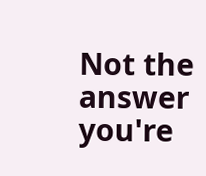Not the answer you're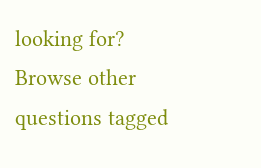looking for? Browse other questions tagged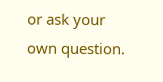or ask your own question.